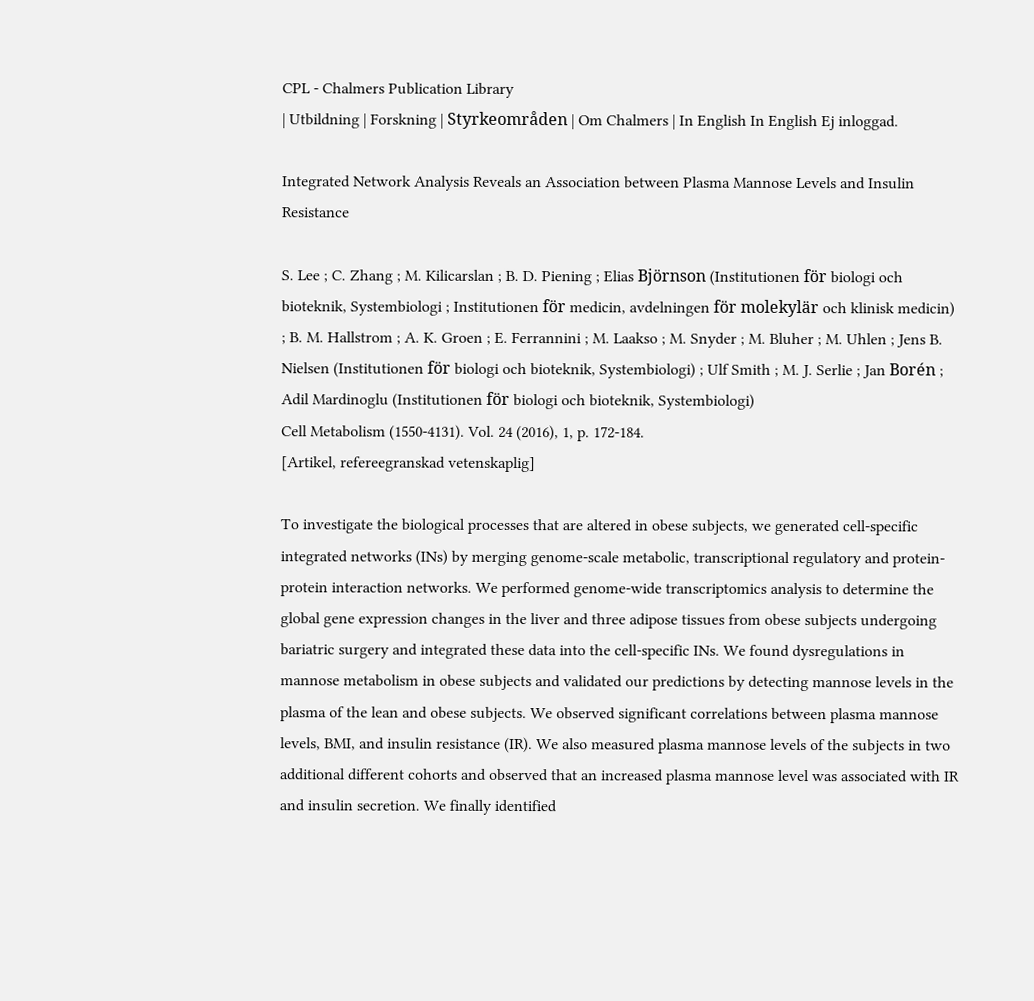CPL - Chalmers Publication Library
| Utbildning | Forskning | Styrkeområden | Om Chalmers | In English In English Ej inloggad.

Integrated Network Analysis Reveals an Association between Plasma Mannose Levels and Insulin Resistance

S. Lee ; C. Zhang ; M. Kilicarslan ; B. D. Piening ; Elias Björnson (Institutionen för biologi och bioteknik, Systembiologi ; Institutionen för medicin, avdelningen för molekylär och klinisk medicin) ; B. M. Hallstrom ; A. K. Groen ; E. Ferrannini ; M. Laakso ; M. Snyder ; M. Bluher ; M. Uhlen ; Jens B. Nielsen (Institutionen för biologi och bioteknik, Systembiologi) ; Ulf Smith ; M. J. Serlie ; Jan Borén ; Adil Mardinoglu (Institutionen för biologi och bioteknik, Systembiologi)
Cell Metabolism (1550-4131). Vol. 24 (2016), 1, p. 172-184.
[Artikel, refereegranskad vetenskaplig]

To investigate the biological processes that are altered in obese subjects, we generated cell-specific integrated networks (INs) by merging genome-scale metabolic, transcriptional regulatory and protein-protein interaction networks. We performed genome-wide transcriptomics analysis to determine the global gene expression changes in the liver and three adipose tissues from obese subjects undergoing bariatric surgery and integrated these data into the cell-specific INs. We found dysregulations in mannose metabolism in obese subjects and validated our predictions by detecting mannose levels in the plasma of the lean and obese subjects. We observed significant correlations between plasma mannose levels, BMI, and insulin resistance (IR). We also measured plasma mannose levels of the subjects in two additional different cohorts and observed that an increased plasma mannose level was associated with IR and insulin secretion. We finally identified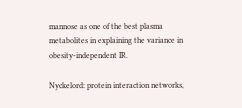mannose as one of the best plasma metabolites in explaining the variance in obesity-independent IR.

Nyckelord: protein interaction networks,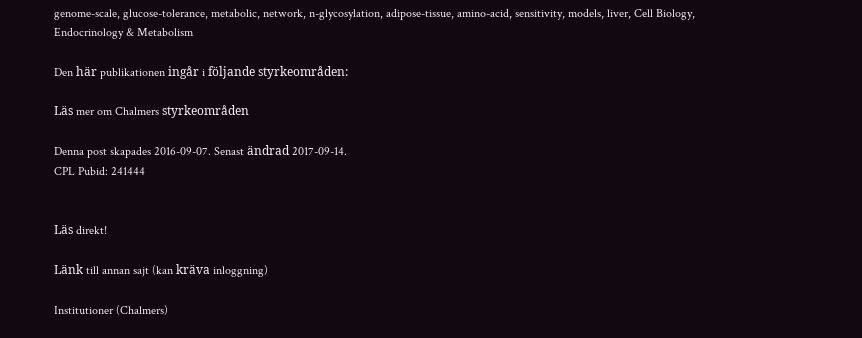genome-scale, glucose-tolerance, metabolic, network, n-glycosylation, adipose-tissue, amino-acid, sensitivity, models, liver, Cell Biology, Endocrinology & Metabolism

Den här publikationen ingår i följande styrkeområden:

Läs mer om Chalmers styrkeområden

Denna post skapades 2016-09-07. Senast ändrad 2017-09-14.
CPL Pubid: 241444


Läs direkt!

Länk till annan sajt (kan kräva inloggning)

Institutioner (Chalmers)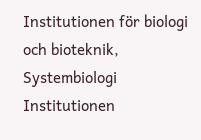Institutionen för biologi och bioteknik, Systembiologi
Institutionen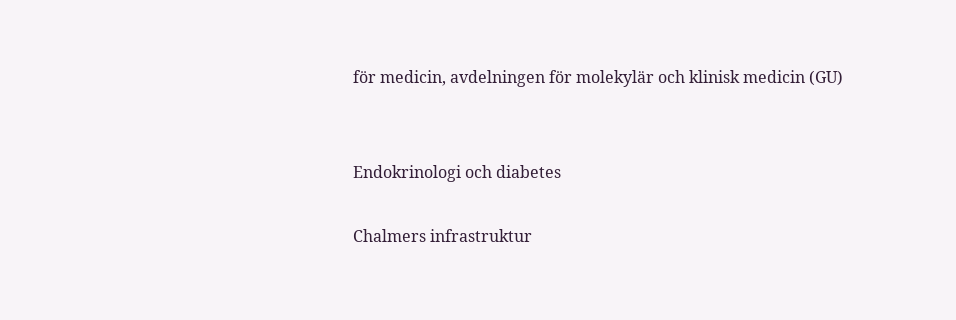för medicin, avdelningen för molekylär och klinisk medicin (GU)


Endokrinologi och diabetes

Chalmers infrastruktur